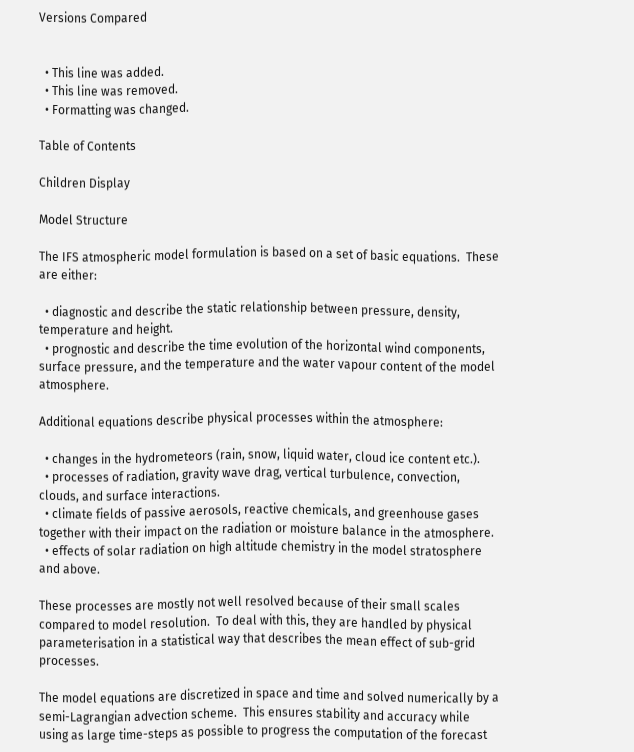Versions Compared


  • This line was added.
  • This line was removed.
  • Formatting was changed.

Table of Contents

Children Display

Model Structure

The IFS atmospheric model formulation is based on a set of basic equations.  These are either:

  • diagnostic and describe the static relationship between pressure, density, temperature and height.
  • prognostic and describe the time evolution of the horizontal wind components, surface pressure, and the temperature and the water vapour content of the model atmosphere.

Additional equations describe physical processes within the atmosphere:

  • changes in the hydrometeors (rain, snow, liquid water, cloud ice content etc.).
  • processes of radiation, gravity wave drag, vertical turbulence, convection, clouds, and surface interactions.
  • climate fields of passive aerosols, reactive chemicals, and greenhouse gases together with their impact on the radiation or moisture balance in the atmosphere.
  • effects of solar radiation on high altitude chemistry in the model stratosphere and above.

These processes are mostly not well resolved because of their small scales compared to model resolution.  To deal with this, they are handled by physical parameterisation in a statistical way that describes the mean effect of sub-grid processes.

The model equations are discretized in space and time and solved numerically by a semi-Lagrangian advection scheme.  This ensures stability and accuracy while using as large time-steps as possible to progress the computation of the forecast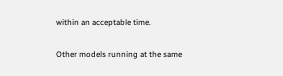within an acceptable time.

Other models running at the same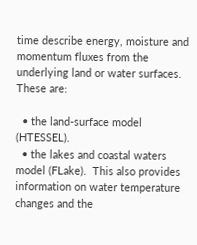time describe energy, moisture and momentum fluxes from the underlying land or water surfaces.  These are:

  • the land-surface model (HTESSEL).
  • the lakes and coastal waters model (FLake).  This also provides information on water temperature changes and the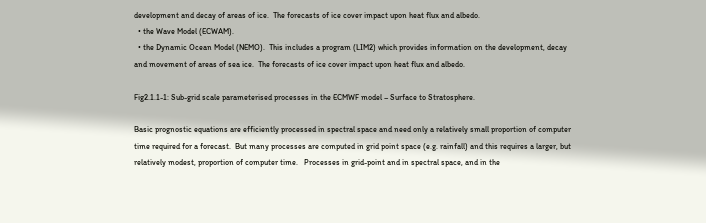development and decay of areas of ice.  The forecasts of ice cover impact upon heat flux and albedo.
  • the Wave Model (ECWAM).
  • the Dynamic Ocean Model (NEMO).  This includes a program (LIM2) which provides information on the development, decay and movement of areas of sea ice.  The forecasts of ice cover impact upon heat flux and albedo.

Fig2.1.1-1: Sub-grid scale parameterised processes in the ECMWF model – Surface to Stratosphere.

Basic prognostic equations are efficiently processed in spectral space and need only a relatively small proportion of computer time required for a forecast.  But many processes are computed in grid point space (e.g. rainfall) and this requires a larger, but relatively modest, proportion of computer time.   Processes in grid-point and in spectral space, and in the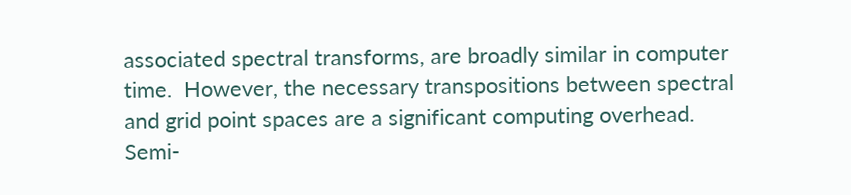associated spectral transforms, are broadly similar in computer time.  However, the necessary transpositions between spectral and grid point spaces are a significant computing overhead.  Semi-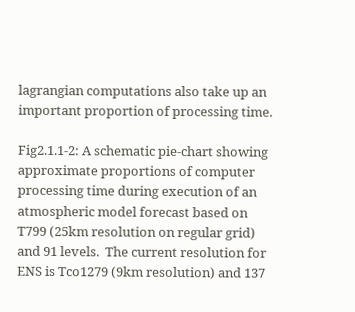lagrangian computations also take up an important proportion of processing time.

Fig2.1.1-2: A schematic pie-chart showing approximate proportions of computer processing time during execution of an atmospheric model forecast based on T799 (25km resolution on regular grid) and 91 levels.  The current resolution for ENS is Tco1279 (9km resolution) and 137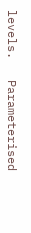levels.   Parameterised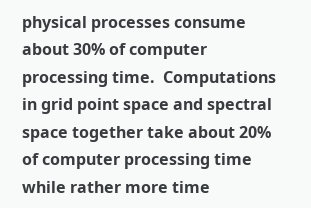physical processes consume about 30% of computer processing time.  Computations in grid point space and spectral space together take about 20% of computer processing time while rather more time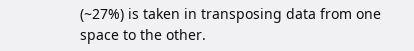(~27%) is taken in transposing data from one space to the other.